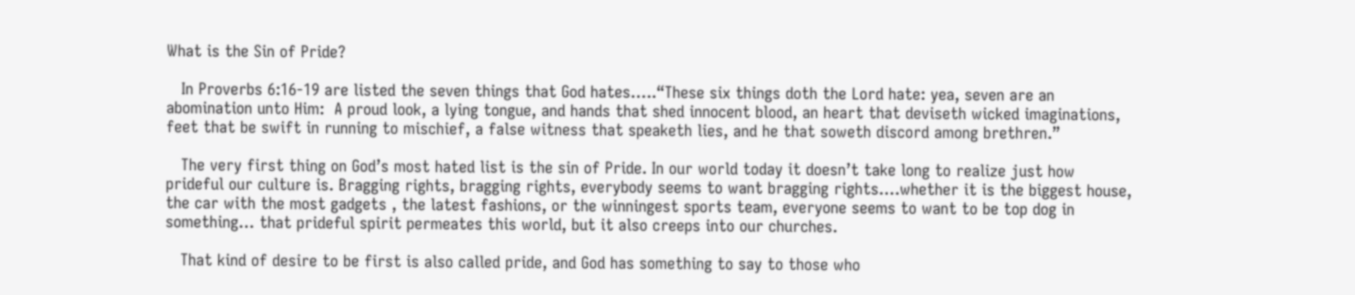What is the Sin of Pride?

   In Proverbs 6:16-19 are listed the seven things that God hates…..“These six things doth the Lord hate: yea, seven are an abomination unto Him:  A proud look, a lying tongue, and hands that shed innocent blood, an heart that deviseth wicked imaginations, feet that be swift in running to mischief, a false witness that speaketh lies, and he that soweth discord among brethren.”

   The very first thing on God’s most hated list is the sin of Pride. In our world today it doesn’t take long to realize just how prideful our culture is. Bragging rights, bragging rights, everybody seems to want bragging rights….whether it is the biggest house, the car with the most gadgets , the latest fashions, or the winningest sports team, everyone seems to want to be top dog in something… that prideful spirit permeates this world, but it also creeps into our churches.

   That kind of desire to be first is also called pride, and God has something to say to those who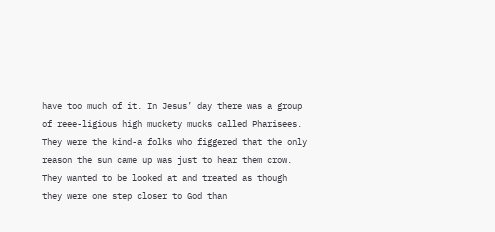have too much of it. In Jesus’ day there was a group of reee-ligious high muckety mucks called Pharisees. They were the kind-a folks who figgered that the only reason the sun came up was just to hear them crow. They wanted to be looked at and treated as though they were one step closer to God than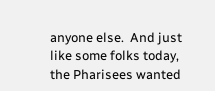anyone else.  And just like some folks today, the Pharisees wanted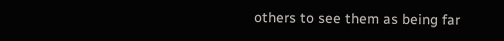others to see them as being far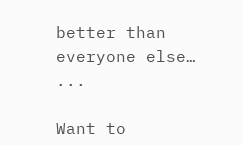better than everyone else… ...

Want to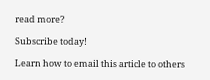read more?

Subscribe today!

Learn how to email this article to others